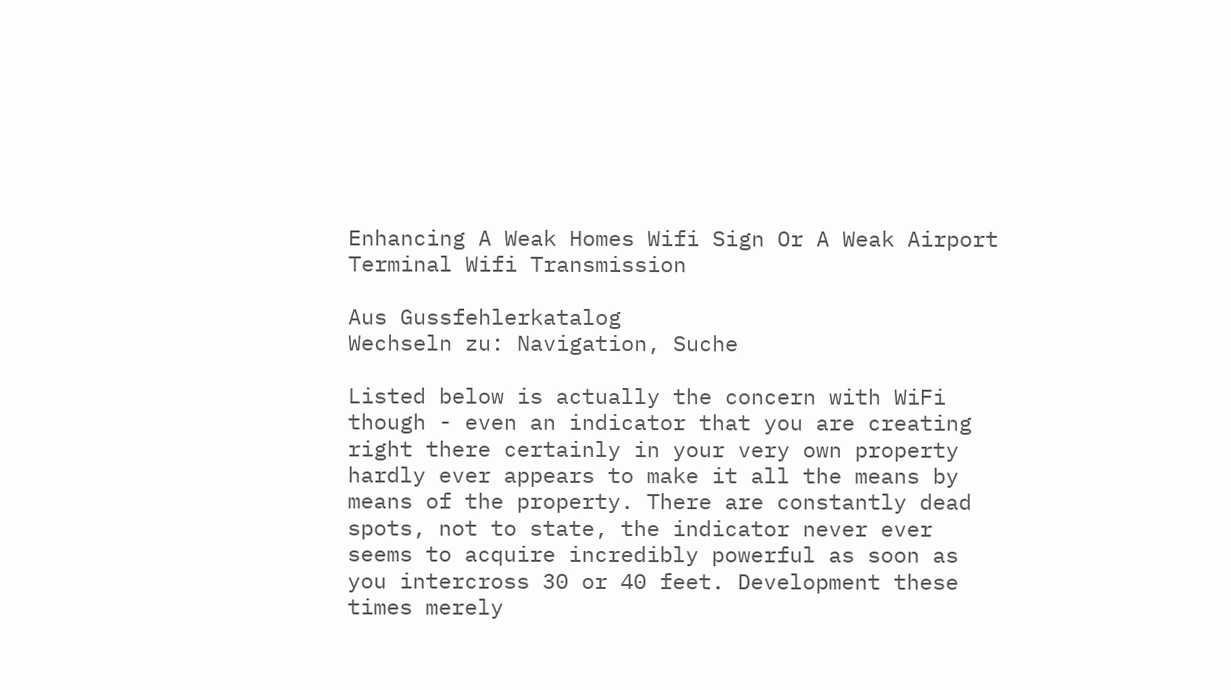Enhancing A Weak Homes Wifi Sign Or A Weak Airport Terminal Wifi Transmission

Aus Gussfehlerkatalog
Wechseln zu: Navigation, Suche

Listed below is actually the concern with WiFi though - even an indicator that you are creating right there certainly in your very own property hardly ever appears to make it all the means by means of the property. There are constantly dead spots, not to state, the indicator never ever seems to acquire incredibly powerful as soon as you intercross 30 or 40 feet. Development these times merely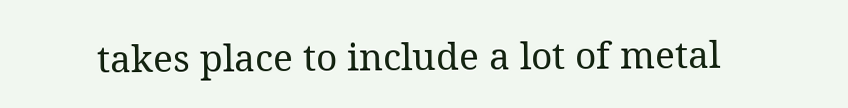takes place to include a lot of metal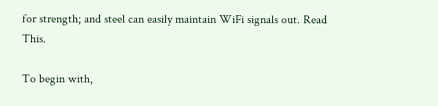for strength; and steel can easily maintain WiFi signals out. Read This.

To begin with,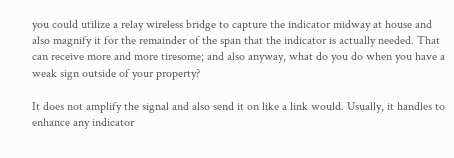you could utilize a relay wireless bridge to capture the indicator midway at house and also magnify it for the remainder of the span that the indicator is actually needed. That can receive more and more tiresome; and also anyway, what do you do when you have a weak sign outside of your property?

It does not amplify the signal and also send it on like a link would. Usually, it handles to enhance any indicator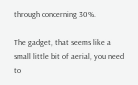through concerning 30%.

The gadget, that seems like a small little bit of aerial, you need to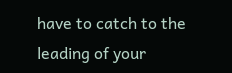have to catch to the leading of your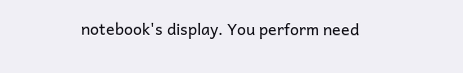notebook's display. You perform need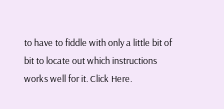to have to fiddle with only a little bit of bit to locate out which instructions works well for it. Click Here.